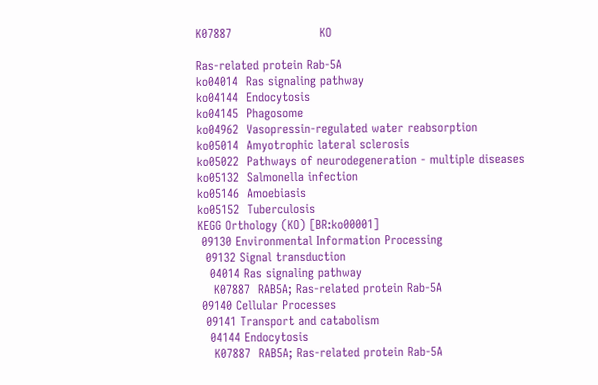K07887                      KO

Ras-related protein Rab-5A
ko04014  Ras signaling pathway
ko04144  Endocytosis
ko04145  Phagosome
ko04962  Vasopressin-regulated water reabsorption
ko05014  Amyotrophic lateral sclerosis
ko05022  Pathways of neurodegeneration - multiple diseases
ko05132  Salmonella infection
ko05146  Amoebiasis
ko05152  Tuberculosis
KEGG Orthology (KO) [BR:ko00001]
 09130 Environmental Information Processing
  09132 Signal transduction
   04014 Ras signaling pathway
    K07887  RAB5A; Ras-related protein Rab-5A
 09140 Cellular Processes
  09141 Transport and catabolism
   04144 Endocytosis
    K07887  RAB5A; Ras-related protein Rab-5A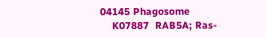04145 Phagosome
    K07887  RAB5A; Ras-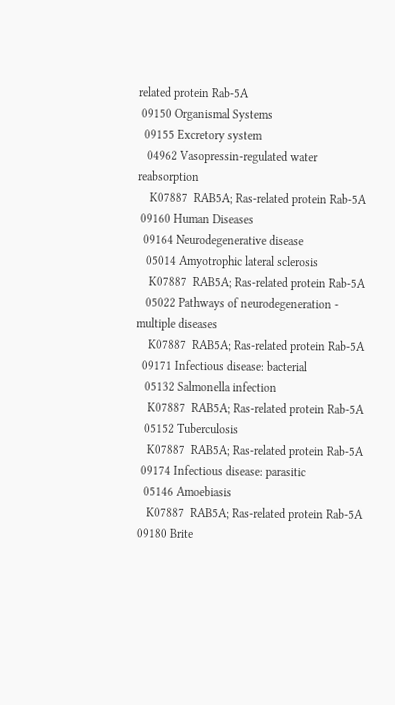related protein Rab-5A
 09150 Organismal Systems
  09155 Excretory system
   04962 Vasopressin-regulated water reabsorption
    K07887  RAB5A; Ras-related protein Rab-5A
 09160 Human Diseases
  09164 Neurodegenerative disease
   05014 Amyotrophic lateral sclerosis
    K07887  RAB5A; Ras-related protein Rab-5A
   05022 Pathways of neurodegeneration - multiple diseases
    K07887  RAB5A; Ras-related protein Rab-5A
  09171 Infectious disease: bacterial
   05132 Salmonella infection
    K07887  RAB5A; Ras-related protein Rab-5A
   05152 Tuberculosis
    K07887  RAB5A; Ras-related protein Rab-5A
  09174 Infectious disease: parasitic
   05146 Amoebiasis
    K07887  RAB5A; Ras-related protein Rab-5A
 09180 Brite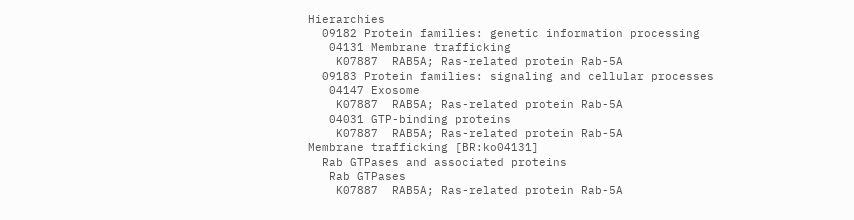Hierarchies
  09182 Protein families: genetic information processing
   04131 Membrane trafficking
    K07887  RAB5A; Ras-related protein Rab-5A
  09183 Protein families: signaling and cellular processes
   04147 Exosome
    K07887  RAB5A; Ras-related protein Rab-5A
   04031 GTP-binding proteins
    K07887  RAB5A; Ras-related protein Rab-5A
Membrane trafficking [BR:ko04131]
  Rab GTPases and associated proteins
   Rab GTPases
    K07887  RAB5A; Ras-related protein Rab-5A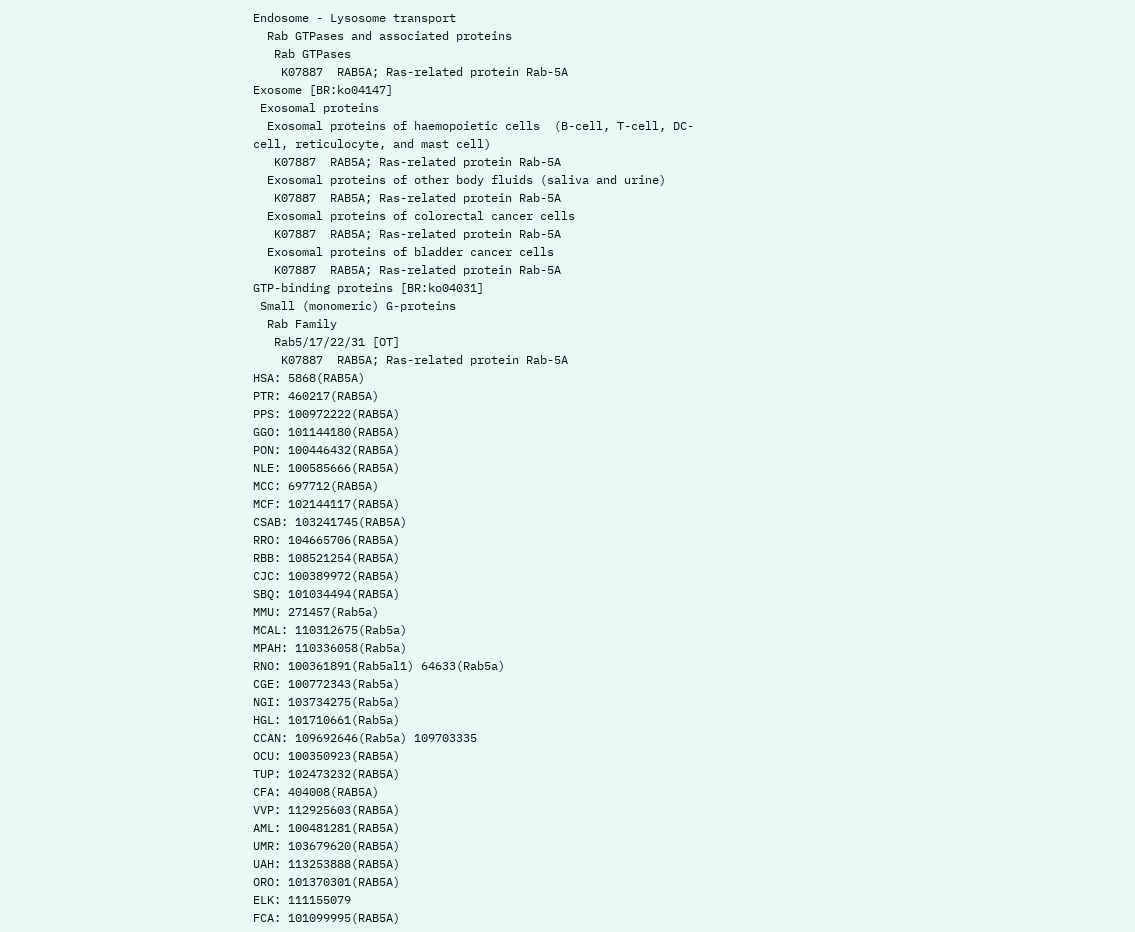Endosome - Lysosome transport
  Rab GTPases and associated proteins
   Rab GTPases
    K07887  RAB5A; Ras-related protein Rab-5A
Exosome [BR:ko04147]
 Exosomal proteins
  Exosomal proteins of haemopoietic cells  (B-cell, T-cell, DC-cell, reticulocyte, and mast cell)
   K07887  RAB5A; Ras-related protein Rab-5A
  Exosomal proteins of other body fluids (saliva and urine)
   K07887  RAB5A; Ras-related protein Rab-5A
  Exosomal proteins of colorectal cancer cells
   K07887  RAB5A; Ras-related protein Rab-5A
  Exosomal proteins of bladder cancer cells
   K07887  RAB5A; Ras-related protein Rab-5A
GTP-binding proteins [BR:ko04031]
 Small (monomeric) G-proteins
  Rab Family
   Rab5/17/22/31 [OT]
    K07887  RAB5A; Ras-related protein Rab-5A
HSA: 5868(RAB5A)
PTR: 460217(RAB5A)
PPS: 100972222(RAB5A)
GGO: 101144180(RAB5A)
PON: 100446432(RAB5A)
NLE: 100585666(RAB5A)
MCC: 697712(RAB5A)
MCF: 102144117(RAB5A)
CSAB: 103241745(RAB5A)
RRO: 104665706(RAB5A)
RBB: 108521254(RAB5A)
CJC: 100389972(RAB5A)
SBQ: 101034494(RAB5A)
MMU: 271457(Rab5a)
MCAL: 110312675(Rab5a)
MPAH: 110336058(Rab5a)
RNO: 100361891(Rab5al1) 64633(Rab5a)
CGE: 100772343(Rab5a)
NGI: 103734275(Rab5a)
HGL: 101710661(Rab5a)
CCAN: 109692646(Rab5a) 109703335
OCU: 100350923(RAB5A)
TUP: 102473232(RAB5A)
CFA: 404008(RAB5A)
VVP: 112925603(RAB5A)
AML: 100481281(RAB5A)
UMR: 103679620(RAB5A)
UAH: 113253888(RAB5A)
ORO: 101370301(RAB5A)
ELK: 111155079
FCA: 101099995(RAB5A)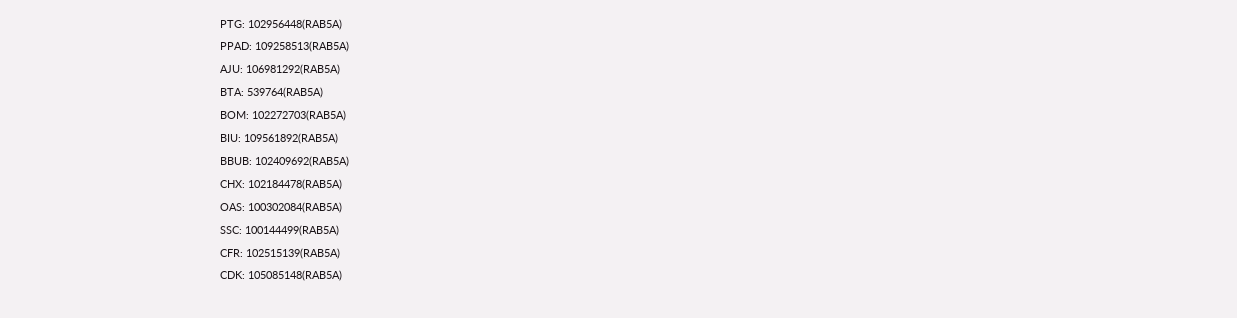PTG: 102956448(RAB5A)
PPAD: 109258513(RAB5A)
AJU: 106981292(RAB5A)
BTA: 539764(RAB5A)
BOM: 102272703(RAB5A)
BIU: 109561892(RAB5A)
BBUB: 102409692(RAB5A)
CHX: 102184478(RAB5A)
OAS: 100302084(RAB5A)
SSC: 100144499(RAB5A)
CFR: 102515139(RAB5A)
CDK: 105085148(RAB5A)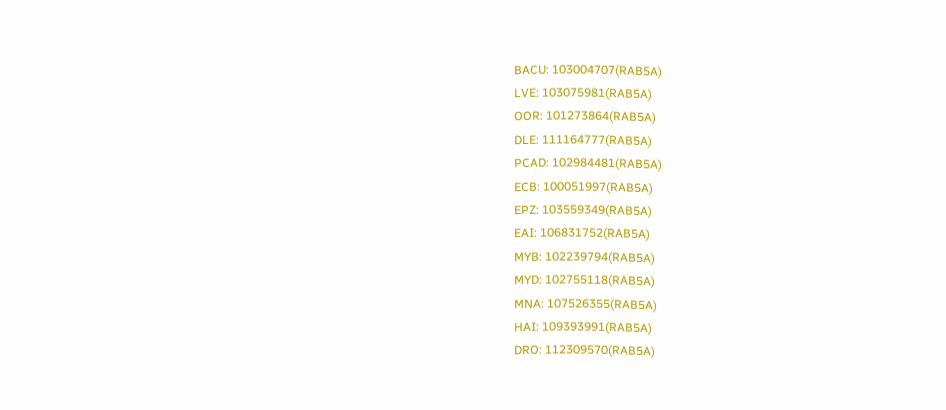BACU: 103004707(RAB5A)
LVE: 103075981(RAB5A)
OOR: 101273864(RAB5A)
DLE: 111164777(RAB5A)
PCAD: 102984481(RAB5A)
ECB: 100051997(RAB5A)
EPZ: 103559349(RAB5A)
EAI: 106831752(RAB5A)
MYB: 102239794(RAB5A)
MYD: 102755118(RAB5A)
MNA: 107526355(RAB5A)
HAI: 109393991(RAB5A)
DRO: 112309570(RAB5A)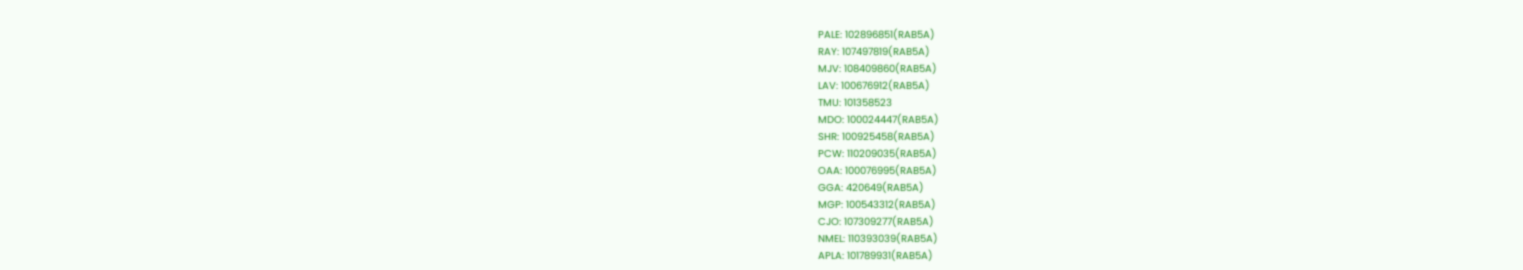PALE: 102896851(RAB5A)
RAY: 107497819(RAB5A)
MJV: 108409860(RAB5A)
LAV: 100676912(RAB5A)
TMU: 101358523
MDO: 100024447(RAB5A)
SHR: 100925458(RAB5A)
PCW: 110209035(RAB5A)
OAA: 100076995(RAB5A)
GGA: 420649(RAB5A)
MGP: 100543312(RAB5A)
CJO: 107309277(RAB5A)
NMEL: 110393039(RAB5A)
APLA: 101789931(RAB5A)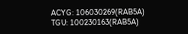ACYG: 106030269(RAB5A)
TGU: 100230163(RAB5A)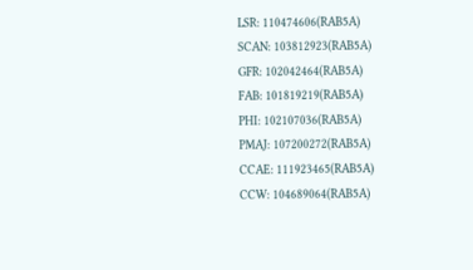LSR: 110474606(RAB5A)
SCAN: 103812923(RAB5A)
GFR: 102042464(RAB5A)
FAB: 101819219(RAB5A)
PHI: 102107036(RAB5A)
PMAJ: 107200272(RAB5A)
CCAE: 111923465(RAB5A)
CCW: 104689064(RAB5A)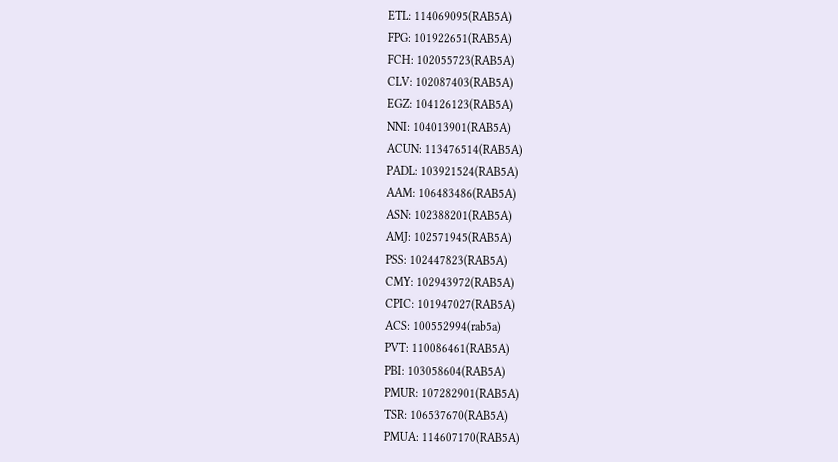ETL: 114069095(RAB5A)
FPG: 101922651(RAB5A)
FCH: 102055723(RAB5A)
CLV: 102087403(RAB5A)
EGZ: 104126123(RAB5A)
NNI: 104013901(RAB5A)
ACUN: 113476514(RAB5A)
PADL: 103921524(RAB5A)
AAM: 106483486(RAB5A)
ASN: 102388201(RAB5A)
AMJ: 102571945(RAB5A)
PSS: 102447823(RAB5A)
CMY: 102943972(RAB5A)
CPIC: 101947027(RAB5A)
ACS: 100552994(rab5a)
PVT: 110086461(RAB5A)
PBI: 103058604(RAB5A)
PMUR: 107282901(RAB5A)
TSR: 106537670(RAB5A)
PMUA: 114607170(RAB5A)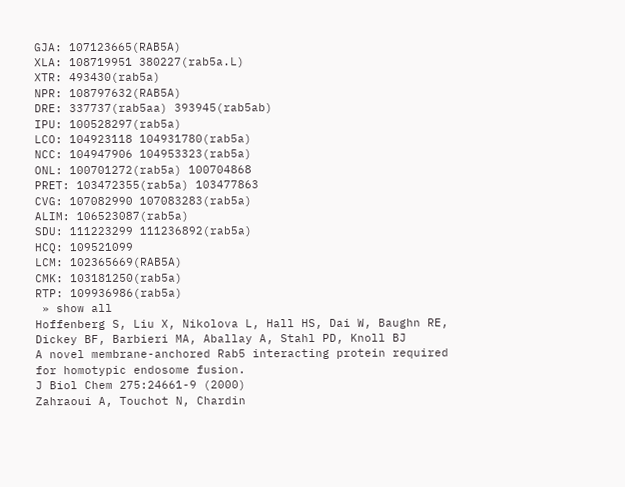GJA: 107123665(RAB5A)
XLA: 108719951 380227(rab5a.L)
XTR: 493430(rab5a)
NPR: 108797632(RAB5A)
DRE: 337737(rab5aa) 393945(rab5ab)
IPU: 100528297(rab5a)
LCO: 104923118 104931780(rab5a)
NCC: 104947906 104953323(rab5a)
ONL: 100701272(rab5a) 100704868
PRET: 103472355(rab5a) 103477863
CVG: 107082990 107083283(rab5a)
ALIM: 106523087(rab5a)
SDU: 111223299 111236892(rab5a)
HCQ: 109521099
LCM: 102365669(RAB5A)
CMK: 103181250(rab5a)
RTP: 109936986(rab5a)
 » show all
Hoffenberg S, Liu X, Nikolova L, Hall HS, Dai W, Baughn RE, Dickey BF, Barbieri MA, Aballay A, Stahl PD, Knoll BJ
A novel membrane-anchored Rab5 interacting protein required for homotypic endosome fusion.
J Biol Chem 275:24661-9 (2000)
Zahraoui A, Touchot N, Chardin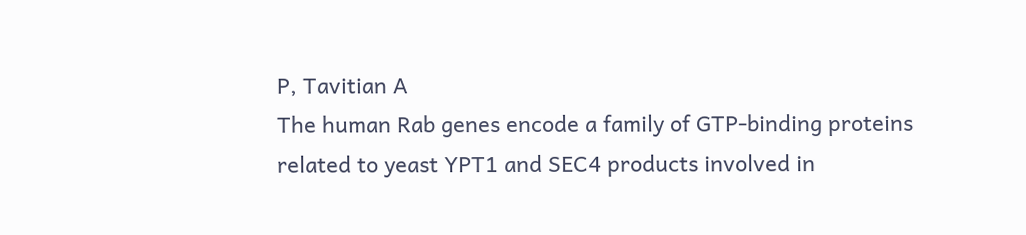P, Tavitian A
The human Rab genes encode a family of GTP-binding proteins related to yeast YPT1 and SEC4 products involved in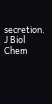secretion.
J Biol Chem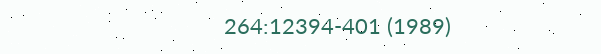264:12394-401 (1989)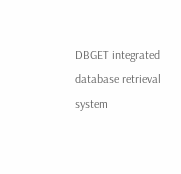DBGET integrated database retrieval system